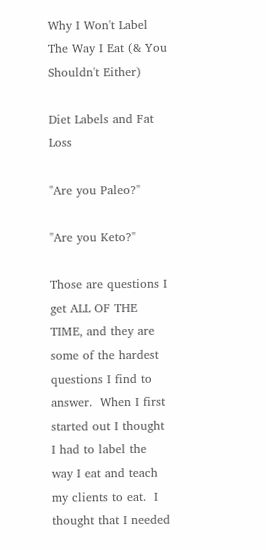Why I Won't Label The Way I Eat (& You Shouldn't Either)

Diet Labels and Fat Loss

"Are you Paleo?"

"Are you Keto?"

Those are questions I get ALL OF THE TIME, and they are some of the hardest questions I find to answer.  When I first started out I thought I had to label the way I eat and teach my clients to eat.  I thought that I needed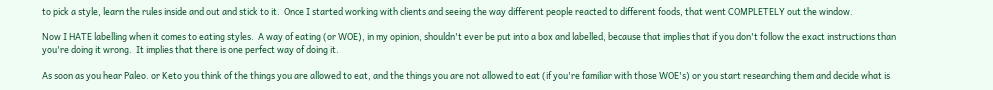to pick a style, learn the rules inside and out and stick to it.  Once I started working with clients and seeing the way different people reacted to different foods, that went COMPLETELY out the window.

Now I HATE labelling when it comes to eating styles.  A way of eating (or WOE), in my opinion, shouldn't ever be put into a box and labelled, because that implies that if you don't follow the exact instructions than you're doing it wrong.  It implies that there is one perfect way of doing it.

As soon as you hear Paleo. or Keto you think of the things you are allowed to eat, and the things you are not allowed to eat (if you're familiar with those WOE's) or you start researching them and decide what is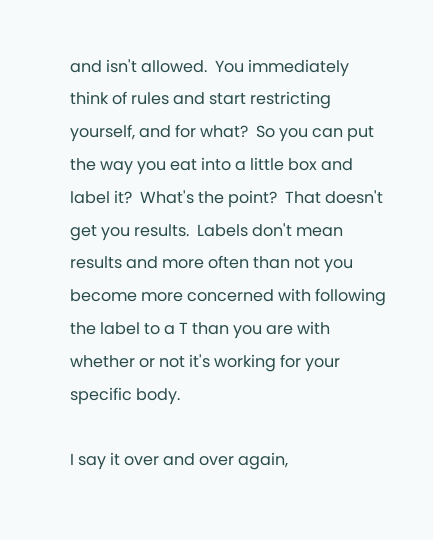and isn't allowed.  You immediately think of rules and start restricting yourself, and for what?  So you can put the way you eat into a little box and label it?  What's the point?  That doesn't get you results.  Labels don't mean results and more often than not you become more concerned with following the label to a T than you are with whether or not it's working for your specific body.

I say it over and over again,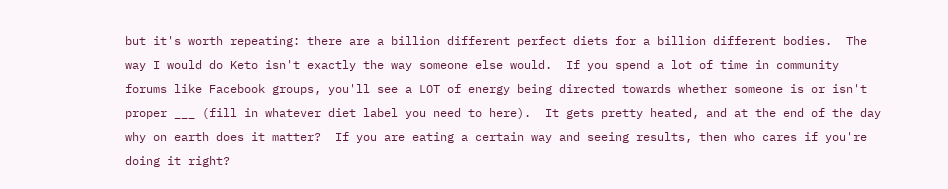but it's worth repeating: there are a billion different perfect diets for a billion different bodies.  The way I would do Keto isn't exactly the way someone else would.  If you spend a lot of time in community forums like Facebook groups, you'll see a LOT of energy being directed towards whether someone is or isn't proper ___ (fill in whatever diet label you need to here).  It gets pretty heated, and at the end of the day why on earth does it matter?  If you are eating a certain way and seeing results, then who cares if you're doing it right?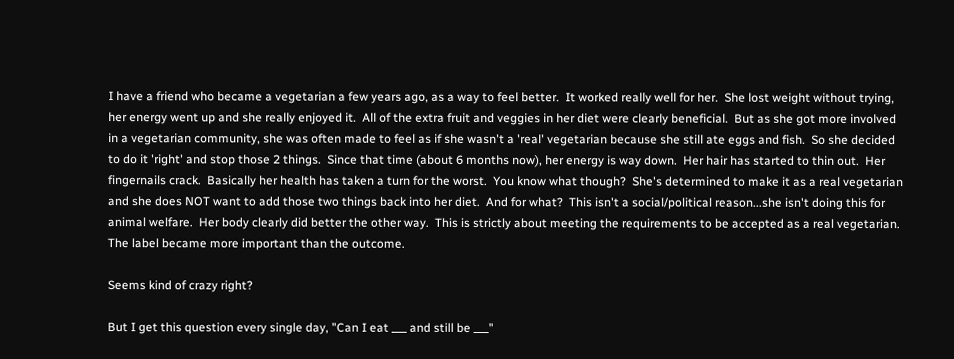I have a friend who became a vegetarian a few years ago, as a way to feel better.  It worked really well for her.  She lost weight without trying, her energy went up and she really enjoyed it.  All of the extra fruit and veggies in her diet were clearly beneficial.  But as she got more involved in a vegetarian community, she was often made to feel as if she wasn't a 'real' vegetarian because she still ate eggs and fish.  So she decided to do it 'right' and stop those 2 things.  Since that time (about 6 months now), her energy is way down.  Her hair has started to thin out.  Her fingernails crack.  Basically her health has taken a turn for the worst.  You know what though?  She's determined to make it as a real vegetarian and she does NOT want to add those two things back into her diet.  And for what?  This isn't a social/political reason...she isn't doing this for animal welfare.  Her body clearly did better the other way.  This is strictly about meeting the requirements to be accepted as a real vegetarian.  The label became more important than the outcome.

Seems kind of crazy right?

But I get this question every single day, "Can I eat ___ and still be ___"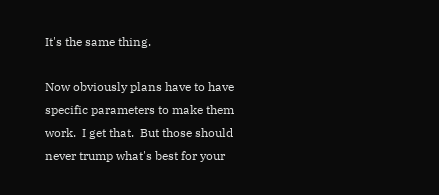It's the same thing.

Now obviously plans have to have specific parameters to make them work.  I get that.  But those should never trump what's best for your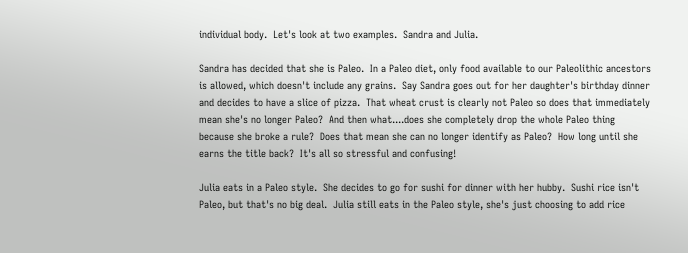individual body.  Let's look at two examples.  Sandra and Julia.

Sandra has decided that she is Paleo.  In a Paleo diet, only food available to our Paleolithic ancestors is allowed, which doesn't include any grains.  Say Sandra goes out for her daughter's birthday dinner and decides to have a slice of pizza.  That wheat crust is clearly not Paleo so does that immediately mean she's no longer Paleo?  And then what....does she completely drop the whole Paleo thing because she broke a rule?  Does that mean she can no longer identify as Paleo?  How long until she earns the title back?  It's all so stressful and confusing!

Julia eats in a Paleo style.  She decides to go for sushi for dinner with her hubby.  Sushi rice isn't Paleo, but that's no big deal.  Julia still eats in the Paleo style, she's just choosing to add rice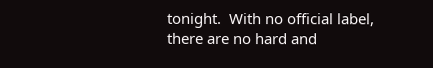tonight.  With no official label, there are no hard and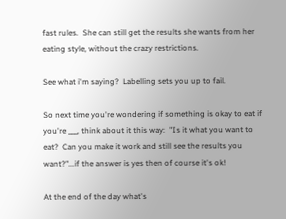fast rules.  She can still get the results she wants from her eating style, without the crazy restrictions.

See what i'm saying?  Labelling sets you up to fail.

So next time you're wondering if something is okay to eat if you're ___, think about it this way:  "Is it what you want to eat?  Can you make it work and still see the results you want?"...if the answer is yes then of course it's ok!

At the end of the day what's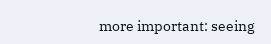more important: seeing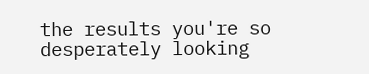the results you're so desperately looking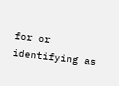for or identifying as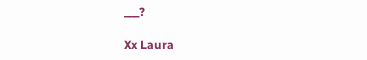___?

Xx Laura